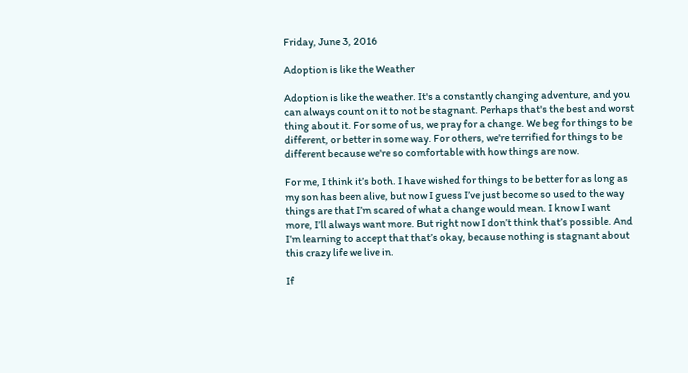Friday, June 3, 2016

Adoption is like the Weather

Adoption is like the weather. It's a constantly changing adventure, and you can always count on it to not be stagnant. Perhaps that's the best and worst thing about it. For some of us, we pray for a change. We beg for things to be different, or better in some way. For others, we're terrified for things to be different because we're so comfortable with how things are now.

For me, I think it’s both. I have wished for things to be better for as long as my son has been alive, but now I guess I’ve just become so used to the way things are that I’m scared of what a change would mean. I know I want more, I’ll always want more. But right now I don’t think that’s possible. And I’m learning to accept that that’s okay, because nothing is stagnant about this crazy life we live in.

If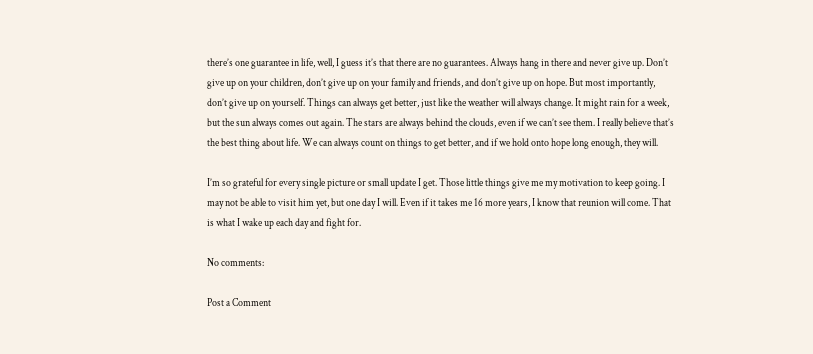there’s one guarantee in life, well, I guess it’s that there are no guarantees. Always hang in there and never give up. Don’t give up on your children, don’t give up on your family and friends, and don’t give up on hope. But most importantly, don’t give up on yourself. Things can always get better, just like the weather will always change. It might rain for a week, but the sun always comes out again. The stars are always behind the clouds, even if we can’t see them. I really believe that’s the best thing about life. We can always count on things to get better, and if we hold onto hope long enough, they will.

I’m so grateful for every single picture or small update I get. Those little things give me my motivation to keep going. I may not be able to visit him yet, but one day I will. Even if it takes me 16 more years, I know that reunion will come. That is what I wake up each day and fight for.

No comments:

Post a Comment